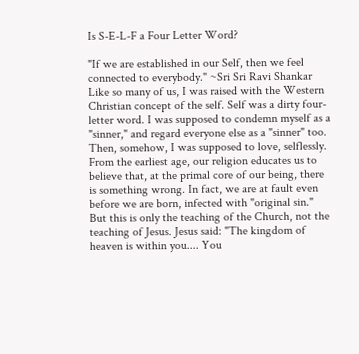Is S-E-L-F a Four Letter Word?

"If we are established in our Self, then we feel connected to everybody." ~Sri Sri Ravi Shankar
Like so many of us, I was raised with the Western Christian concept of the self. Self was a dirty four-letter word. I was supposed to condemn myself as a "sinner," and regard everyone else as a "sinner" too. Then, somehow, I was supposed to love, selflessly.
From the earliest age, our religion educates us to believe that, at the primal core of our being, there is something wrong. In fact, we are at fault even before we are born, infected with "original sin."
But this is only the teaching of the Church, not the teaching of Jesus. Jesus said: "The kingdom of heaven is within you.... You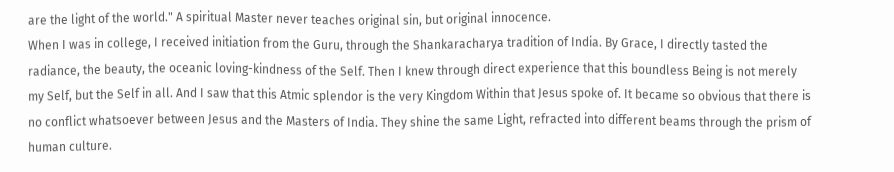are the light of the world." A spiritual Master never teaches original sin, but original innocence.
When I was in college, I received initiation from the Guru, through the Shankaracharya tradition of India. By Grace, I directly tasted the radiance, the beauty, the oceanic loving-kindness of the Self. Then I knew through direct experience that this boundless Being is not merely my Self, but the Self in all. And I saw that this Atmic splendor is the very Kingdom Within that Jesus spoke of. It became so obvious that there is no conflict whatsoever between Jesus and the Masters of India. They shine the same Light, refracted into different beams through the prism of human culture.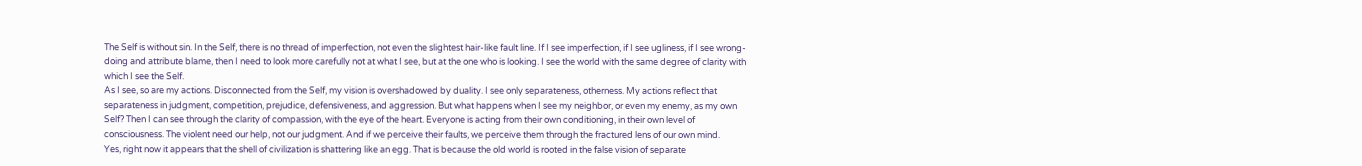The Self is without sin. In the Self, there is no thread of imperfection, not even the slightest hair-like fault line. If I see imperfection, if I see ugliness, if I see wrong-doing and attribute blame, then I need to look more carefully not at what I see, but at the one who is looking. I see the world with the same degree of clarity with which I see the Self.
As I see, so are my actions. Disconnected from the Self, my vision is overshadowed by duality. I see only separateness, otherness. My actions reflect that separateness in judgment, competition, prejudice, defensiveness, and aggression. But what happens when I see my neighbor, or even my enemy, as my own Self? Then I can see through the clarity of compassion, with the eye of the heart. Everyone is acting from their own conditioning, in their own level of consciousness. The violent need our help, not our judgment. And if we perceive their faults, we perceive them through the fractured lens of our own mind.
Yes, right now it appears that the shell of civilization is shattering like an egg. That is because the old world is rooted in the false vision of separate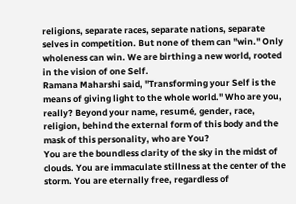religions, separate races, separate nations, separate selves in competition. But none of them can "win." Only wholeness can win. We are birthing a new world, rooted in the vision of one Self.
Ramana Maharshi said, "Transforming your Self is the means of giving light to the whole world." Who are you, really? Beyond your name, resumé, gender, race, religion, behind the external form of this body and the mask of this personality, who are You?
You are the boundless clarity of the sky in the midst of clouds. You are immaculate stillness at the center of the storm. You are eternally free, regardless of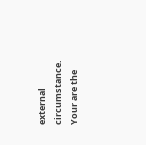external circumstance. Your are the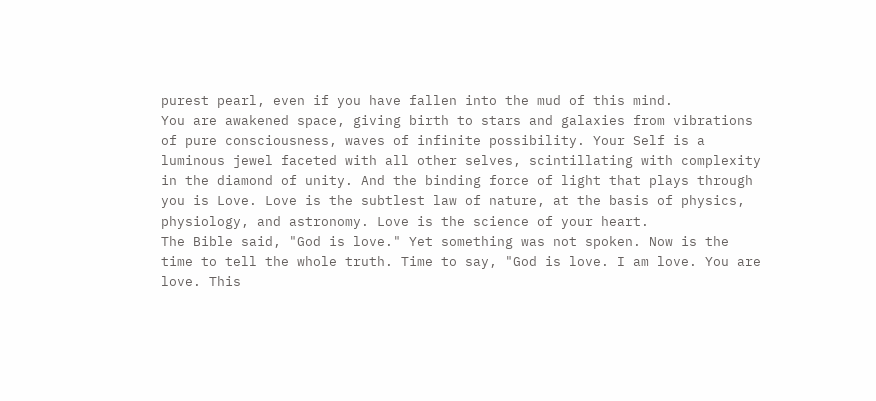purest pearl, even if you have fallen into the mud of this mind.
You are awakened space, giving birth to stars and galaxies from vibrations of pure consciousness, waves of infinite possibility. Your Self is a luminous jewel faceted with all other selves, scintillating with complexity in the diamond of unity. And the binding force of light that plays through you is Love. Love is the subtlest law of nature, at the basis of physics, physiology, and astronomy. Love is the science of your heart.
The Bible said, "God is love." Yet something was not spoken. Now is the time to tell the whole truth. Time to say, "God is love. I am love. You are love. This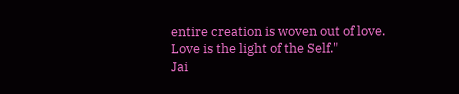entire creation is woven out of love. Love is the light of the Self."
Jai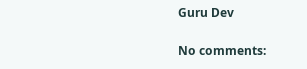Guru Dev

No comments: